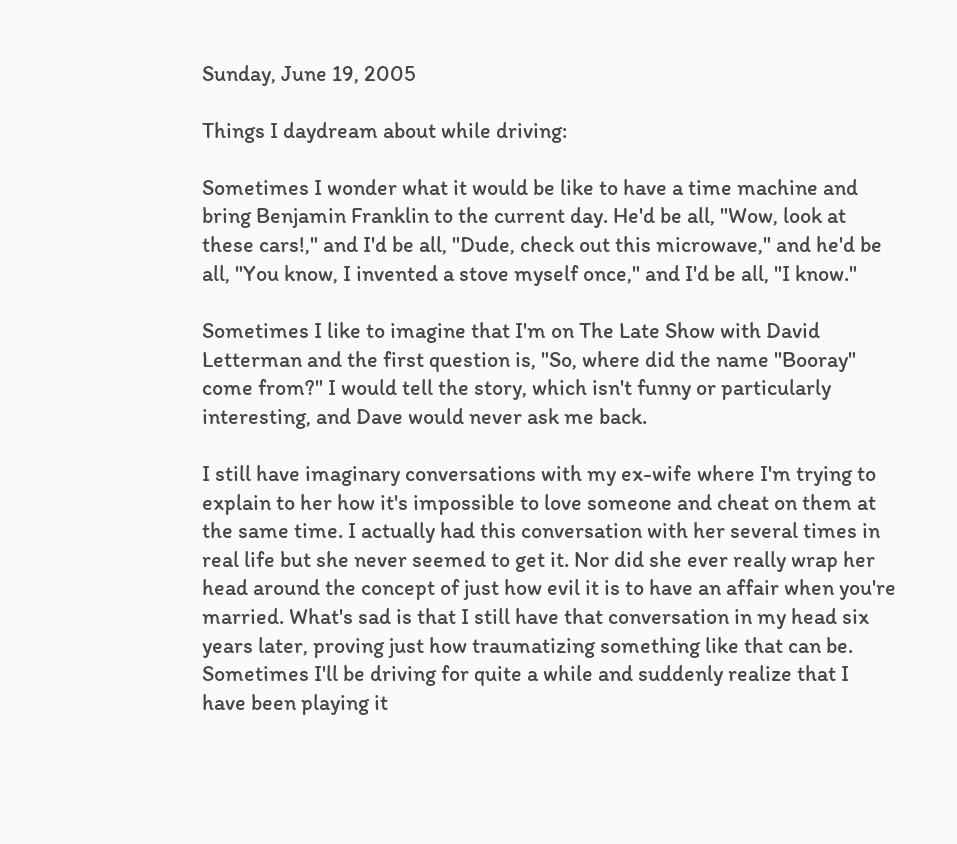Sunday, June 19, 2005

Things I daydream about while driving:

Sometimes I wonder what it would be like to have a time machine and bring Benjamin Franklin to the current day. He'd be all, "Wow, look at these cars!," and I'd be all, "Dude, check out this microwave," and he'd be all, "You know, I invented a stove myself once," and I'd be all, "I know."

Sometimes I like to imagine that I'm on The Late Show with David Letterman and the first question is, "So, where did the name "Booray" come from?" I would tell the story, which isn't funny or particularly interesting, and Dave would never ask me back.

I still have imaginary conversations with my ex-wife where I'm trying to explain to her how it's impossible to love someone and cheat on them at the same time. I actually had this conversation with her several times in real life but she never seemed to get it. Nor did she ever really wrap her head around the concept of just how evil it is to have an affair when you're married. What's sad is that I still have that conversation in my head six years later, proving just how traumatizing something like that can be. Sometimes I'll be driving for quite a while and suddenly realize that I have been playing it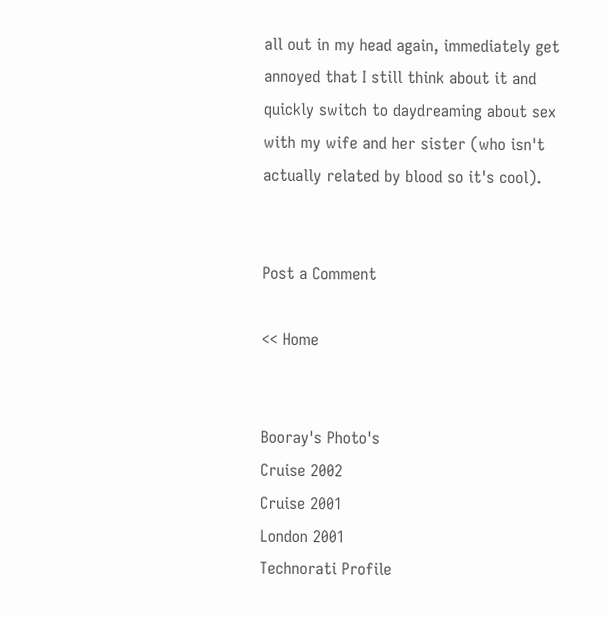all out in my head again, immediately get annoyed that I still think about it and quickly switch to daydreaming about sex with my wife and her sister (who isn't actually related by blood so it's cool).


Post a Comment

<< Home


Booray's Photo's
Cruise 2002
Cruise 2001
London 2001
Technorati Profile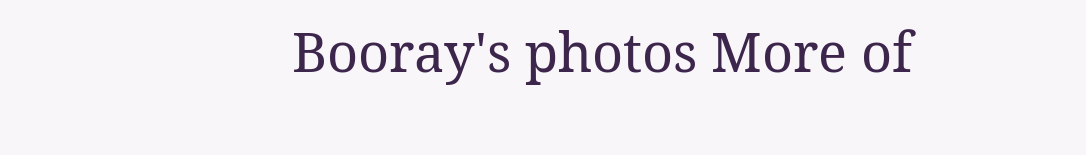Booray's photos More of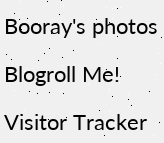Booray's photos

Blogroll Me!

Visitor Tracker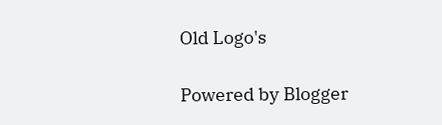Old Logo's

Powered by Blogger